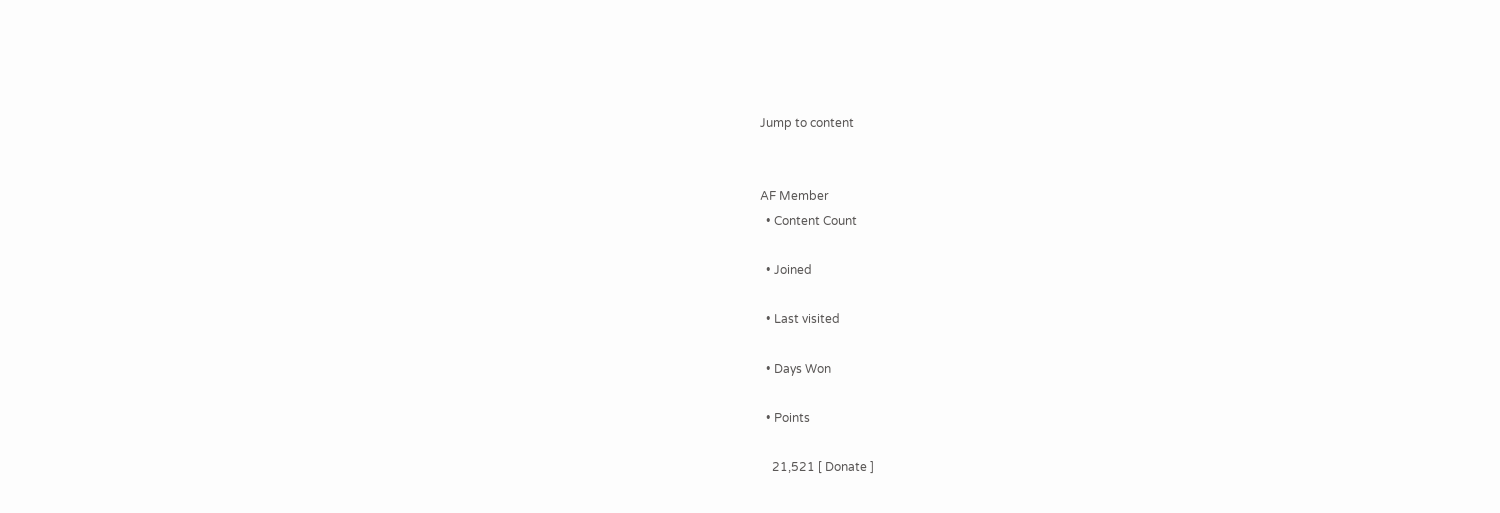Jump to content


AF Member
  • Content Count

  • Joined

  • Last visited

  • Days Won

  • Points

    21,521 [ Donate ]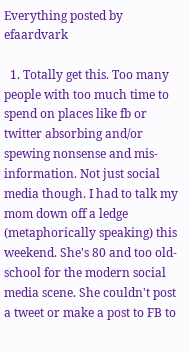Everything posted by efaardvark

  1. Totally get this. Too many people with too much time to spend on places like fb or twitter absorbing and/or spewing nonsense and mis-information. Not just social media though. I had to talk my mom down off a ledge (metaphorically speaking) this weekend. She's 80 and too old-school for the modern social media scene. She couldn't post a tweet or make a post to FB to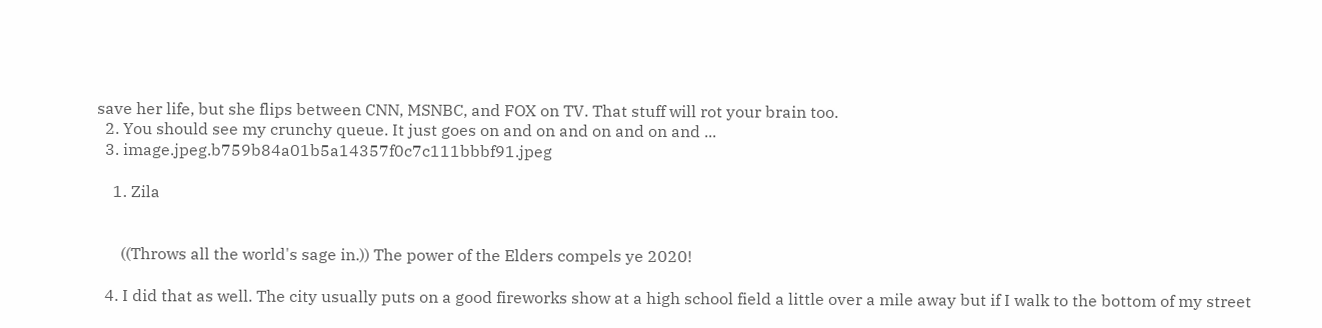save her life, but she flips between CNN, MSNBC, and FOX on TV. That stuff will rot your brain too.
  2. You should see my crunchy queue. It just goes on and on and on and on and ...
  3. image.jpeg.b759b84a01b5a14357f0c7c111bbbf91.jpeg

    1. Zila


      ((Throws all the world's sage in.)) The power of the Elders compels ye 2020!

  4. I did that as well. The city usually puts on a good fireworks show at a high school field a little over a mile away but if I walk to the bottom of my street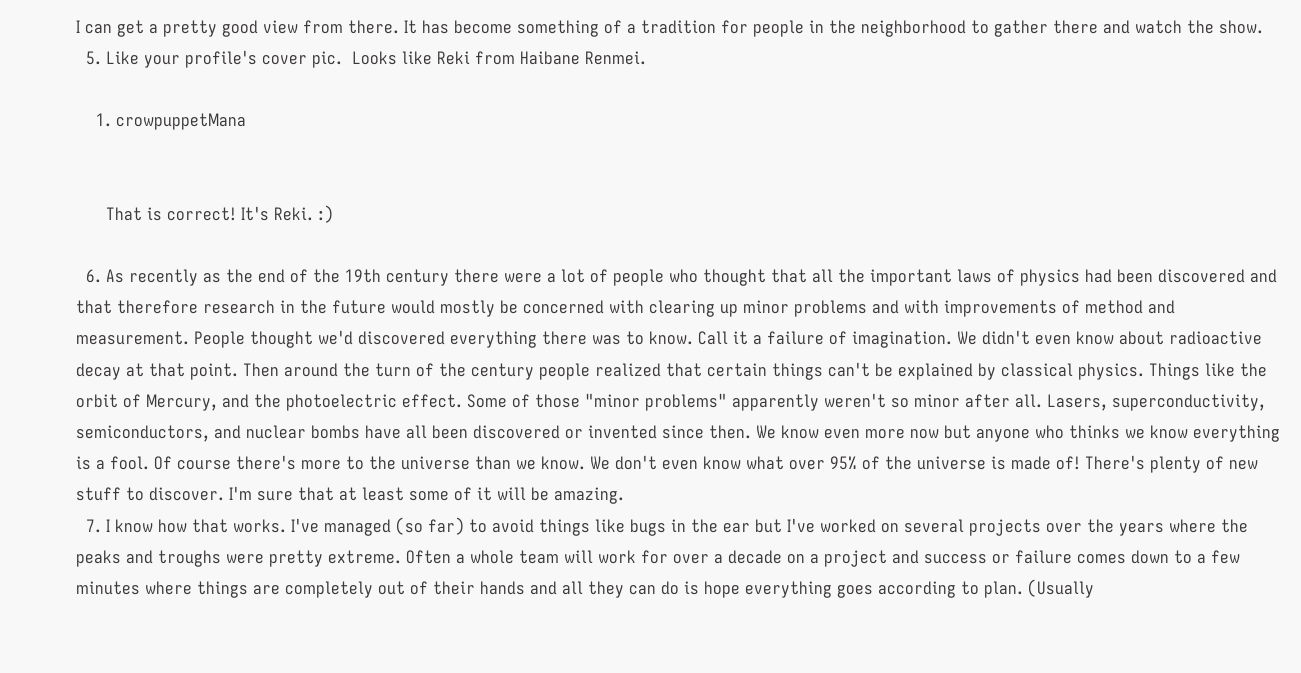I can get a pretty good view from there. It has become something of a tradition for people in the neighborhood to gather there and watch the show.
  5. Like your profile's cover pic.  Looks like Reki from Haibane Renmei.

    1. crowpuppetMana


      That is correct! It's Reki. :)

  6. As recently as the end of the 19th century there were a lot of people who thought that all the important laws of physics had been discovered and that therefore research in the future would mostly be concerned with clearing up minor problems and with improvements of method and measurement. People thought we'd discovered everything there was to know. Call it a failure of imagination. We didn't even know about radioactive decay at that point. Then around the turn of the century people realized that certain things can't be explained by classical physics. Things like the orbit of Mercury, and the photoelectric effect. Some of those "minor problems" apparently weren't so minor after all. Lasers, superconductivity, semiconductors, and nuclear bombs have all been discovered or invented since then. We know even more now but anyone who thinks we know everything is a fool. Of course there's more to the universe than we know. We don't even know what over 95% of the universe is made of! There's plenty of new stuff to discover. I'm sure that at least some of it will be amazing.
  7. I know how that works. I've managed (so far) to avoid things like bugs in the ear but I've worked on several projects over the years where the peaks and troughs were pretty extreme. Often a whole team will work for over a decade on a project and success or failure comes down to a few minutes where things are completely out of their hands and all they can do is hope everything goes according to plan. (Usually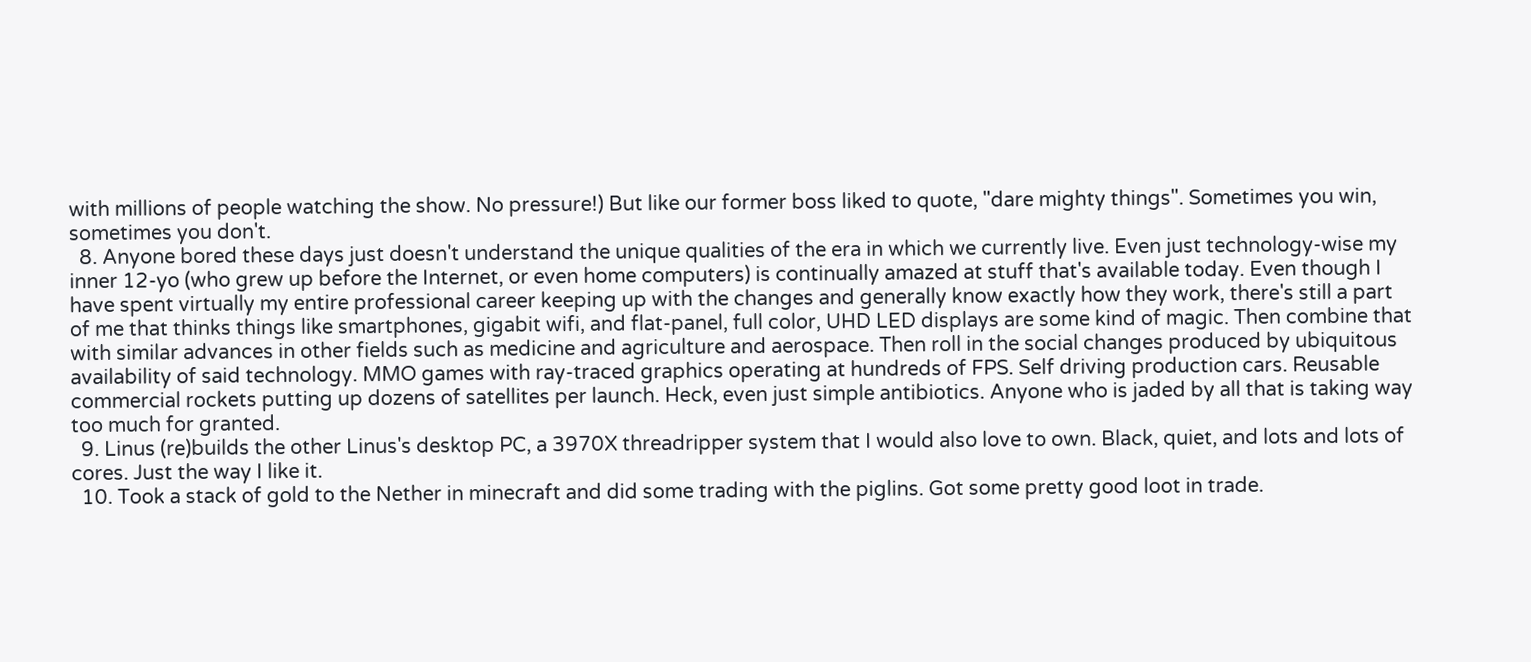with millions of people watching the show. No pressure!) But like our former boss liked to quote, "dare mighty things". Sometimes you win, sometimes you don't.
  8. Anyone bored these days just doesn't understand the unique qualities of the era in which we currently live. Even just technology-wise my inner 12-yo (who grew up before the Internet, or even home computers) is continually amazed at stuff that's available today. Even though I have spent virtually my entire professional career keeping up with the changes and generally know exactly how they work, there's still a part of me that thinks things like smartphones, gigabit wifi, and flat-panel, full color, UHD LED displays are some kind of magic. Then combine that with similar advances in other fields such as medicine and agriculture and aerospace. Then roll in the social changes produced by ubiquitous availability of said technology. MMO games with ray-traced graphics operating at hundreds of FPS. Self driving production cars. Reusable commercial rockets putting up dozens of satellites per launch. Heck, even just simple antibiotics. Anyone who is jaded by all that is taking way too much for granted.
  9. Linus (re)builds the other Linus's desktop PC, a 3970X threadripper system that I would also love to own. Black, quiet, and lots and lots of cores. Just the way I like it.
  10. Took a stack of gold to the Nether in minecraft and did some trading with the piglins. Got some pretty good loot in trade.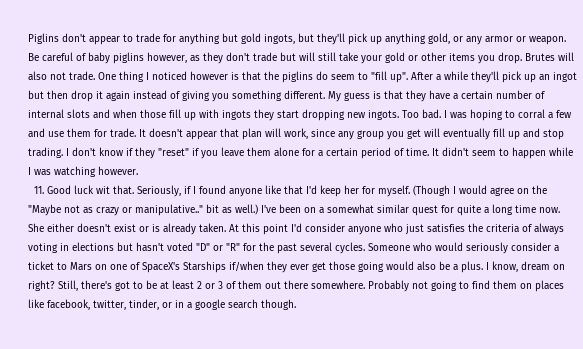Piglins don't appear to trade for anything but gold ingots, but they'll pick up anything gold, or any armor or weapon. Be careful of baby piglins however, as they don't trade but will still take your gold or other items you drop. Brutes will also not trade. One thing I noticed however is that the piglins do seem to "fill up". After a while they'll pick up an ingot but then drop it again instead of giving you something different. My guess is that they have a certain number of internal slots and when those fill up with ingots they start dropping new ingots. Too bad. I was hoping to corral a few and use them for trade. It doesn't appear that plan will work, since any group you get will eventually fill up and stop trading. I don't know if they "reset" if you leave them alone for a certain period of time. It didn't seem to happen while I was watching however.
  11. Good luck wit that. Seriously, if I found anyone like that I'd keep her for myself. (Though I would agree on the "Maybe not as crazy or manipulative.." bit as well.) I've been on a somewhat similar quest for quite a long time now. She either doesn't exist or is already taken. At this point I'd consider anyone who just satisfies the criteria of always voting in elections but hasn't voted "D" or "R" for the past several cycles. Someone who would seriously consider a ticket to Mars on one of SpaceX's Starships if/when they ever get those going would also be a plus. I know, dream on right? Still, there's got to be at least 2 or 3 of them out there somewhere. Probably not going to find them on places like facebook, twitter, tinder, or in a google search though.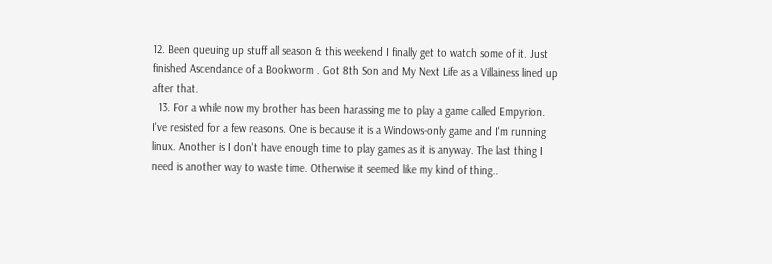12. Been queuing up stuff all season & this weekend I finally get to watch some of it. Just finished Ascendance of a Bookworm . Got 8th Son and My Next Life as a Villainess lined up after that.
  13. For a while now my brother has been harassing me to play a game called Empyrion. I've resisted for a few reasons. One is because it is a Windows-only game and I'm running linux. Another is I don't have enough time to play games as it is anyway. The last thing I need is another way to waste time. Otherwise it seemed like my kind of thing..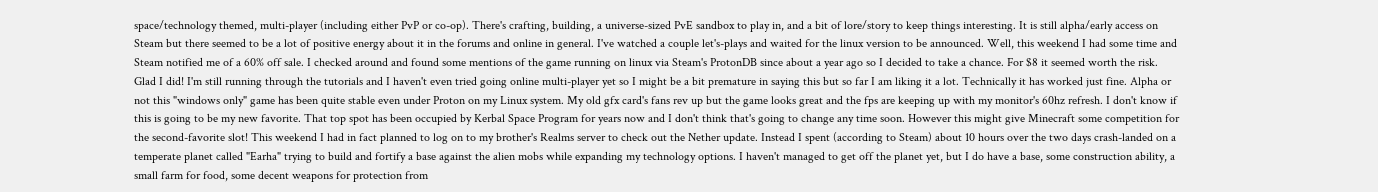space/technology themed, multi-player (including either PvP or co-op). There's crafting, building, a universe-sized PvE sandbox to play in, and a bit of lore/story to keep things interesting. It is still alpha/early access on Steam but there seemed to be a lot of positive energy about it in the forums and online in general. I've watched a couple let's-plays and waited for the linux version to be announced. Well, this weekend I had some time and Steam notified me of a 60% off sale. I checked around and found some mentions of the game running on linux via Steam's ProtonDB since about a year ago so I decided to take a chance. For $8 it seemed worth the risk. Glad I did! I'm still running through the tutorials and I haven't even tried going online multi-player yet so I might be a bit premature in saying this but so far I am liking it a lot. Technically it has worked just fine. Alpha or not this "windows only" game has been quite stable even under Proton on my Linux system. My old gfx card's fans rev up but the game looks great and the fps are keeping up with my monitor's 60hz refresh. I don't know if this is going to be my new favorite. That top spot has been occupied by Kerbal Space Program for years now and I don't think that's going to change any time soon. However this might give Minecraft some competition for the second-favorite slot! This weekend I had in fact planned to log on to my brother's Realms server to check out the Nether update. Instead I spent (according to Steam) about 10 hours over the two days crash-landed on a temperate planet called "Earha" trying to build and fortify a base against the alien mobs while expanding my technology options. I haven't managed to get off the planet yet, but I do have a base, some construction ability, a small farm for food, some decent weapons for protection from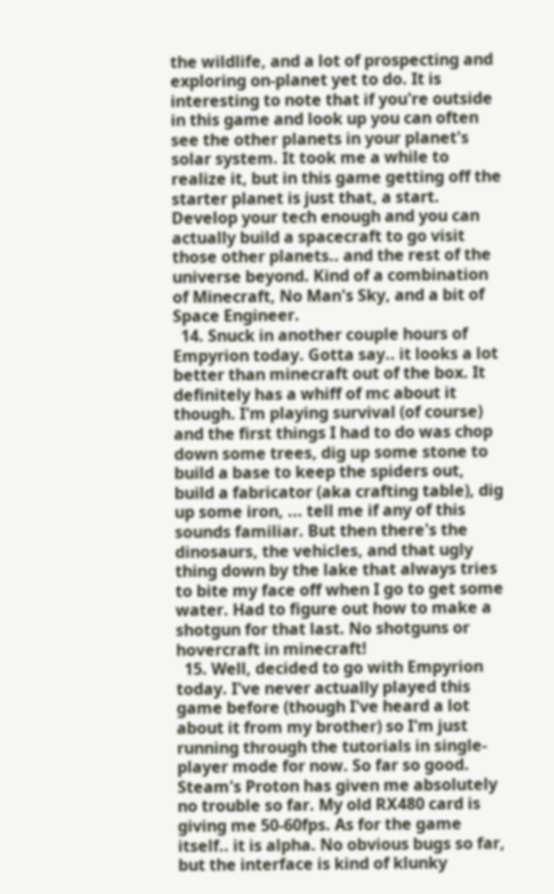the wildlife, and a lot of prospecting and exploring on-planet yet to do. It is interesting to note that if you're outside in this game and look up you can often see the other planets in your planet's solar system. It took me a while to realize it, but in this game getting off the starter planet is just that, a start. Develop your tech enough and you can actually build a spacecraft to go visit those other planets.. and the rest of the universe beyond. Kind of a combination of Minecraft, No Man's Sky, and a bit of Space Engineer.
  14. Snuck in another couple hours of Empyrion today. Gotta say.. it looks a lot better than minecraft out of the box. It definitely has a whiff of mc about it though. I'm playing survival (of course) and the first things I had to do was chop down some trees, dig up some stone to build a base to keep the spiders out, build a fabricator (aka crafting table), dig up some iron, ... tell me if any of this sounds familiar. But then there's the dinosaurs, the vehicles, and that ugly thing down by the lake that always tries to bite my face off when I go to get some water. Had to figure out how to make a shotgun for that last. No shotguns or hovercraft in minecraft!
  15. Well, decided to go with Empyrion today. I've never actually played this game before (though I've heard a lot about it from my brother) so I'm just running through the tutorials in single-player mode for now. So far so good. Steam's Proton has given me absolutely no trouble so far. My old RX480 card is giving me 50-60fps. As for the game itself.. it is alpha. No obvious bugs so far, but the interface is kind of klunky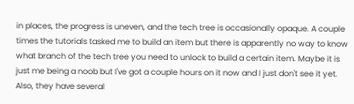in places, the progress is uneven, and the tech tree is occasionally opaque. A couple times the tutorials tasked me to build an item but there is apparently no way to know what branch of the tech tree you need to unlock to build a certain item. Maybe it is just me being a noob but I've got a couple hours on it now and I just don't see it yet. Also, they have several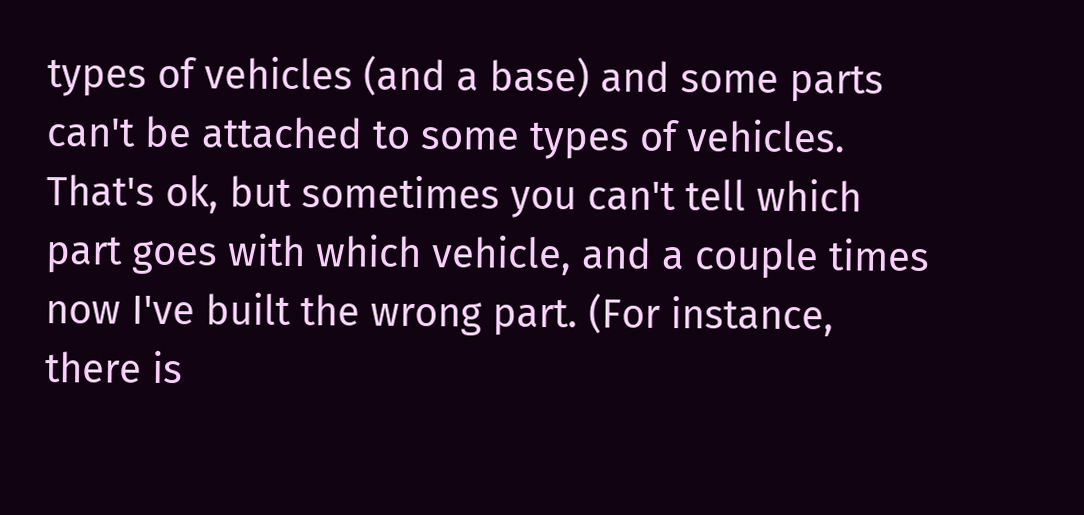types of vehicles (and a base) and some parts can't be attached to some types of vehicles. That's ok, but sometimes you can't tell which part goes with which vehicle, and a couple times now I've built the wrong part. (For instance, there is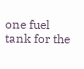one fuel tank for the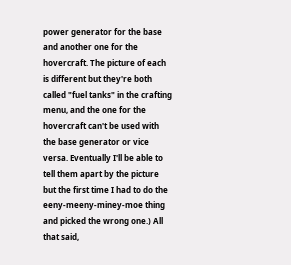power generator for the base and another one for the hovercraft. The picture of each is different but they're both called "fuel tanks" in the crafting menu, and the one for the hovercraft can't be used with the base generator or vice versa. Eventually I'll be able to tell them apart by the picture but the first time I had to do the eeny-meeny-miney-moe thing and picked the wrong one.) All that said,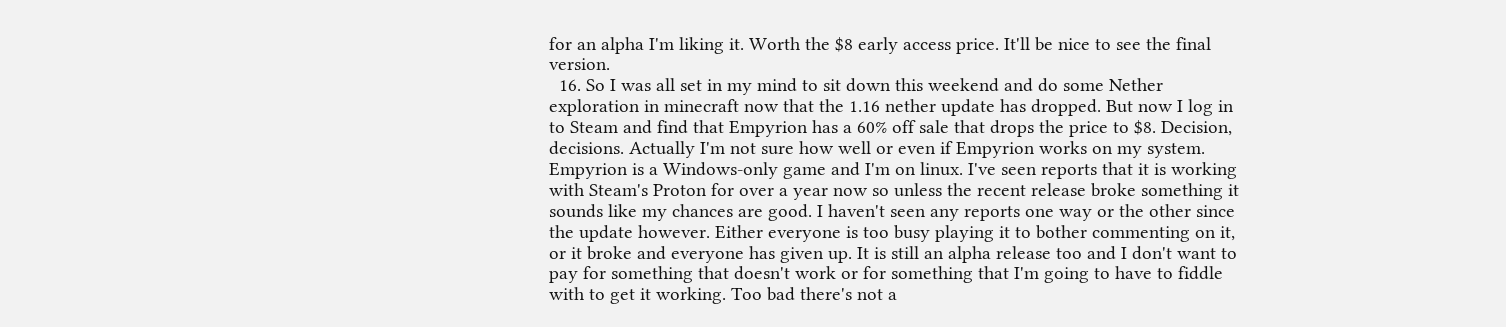for an alpha I'm liking it. Worth the $8 early access price. It'll be nice to see the final version.
  16. So I was all set in my mind to sit down this weekend and do some Nether exploration in minecraft now that the 1.16 nether update has dropped. But now I log in to Steam and find that Empyrion has a 60% off sale that drops the price to $8. Decision, decisions. Actually I'm not sure how well or even if Empyrion works on my system. Empyrion is a Windows-only game and I'm on linux. I've seen reports that it is working with Steam's Proton for over a year now so unless the recent release broke something it sounds like my chances are good. I haven't seen any reports one way or the other since the update however. Either everyone is too busy playing it to bother commenting on it, or it broke and everyone has given up. It is still an alpha release too and I don't want to pay for something that doesn't work or for something that I'm going to have to fiddle with to get it working. Too bad there's not a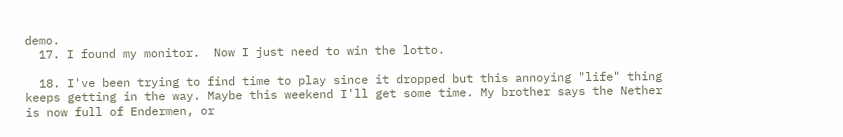demo.
  17. I found my monitor.  Now I just need to win the lotto.

  18. I've been trying to find time to play since it dropped but this annoying "life" thing keeps getting in the way. Maybe this weekend I'll get some time. My brother says the Nether is now full of Endermen, or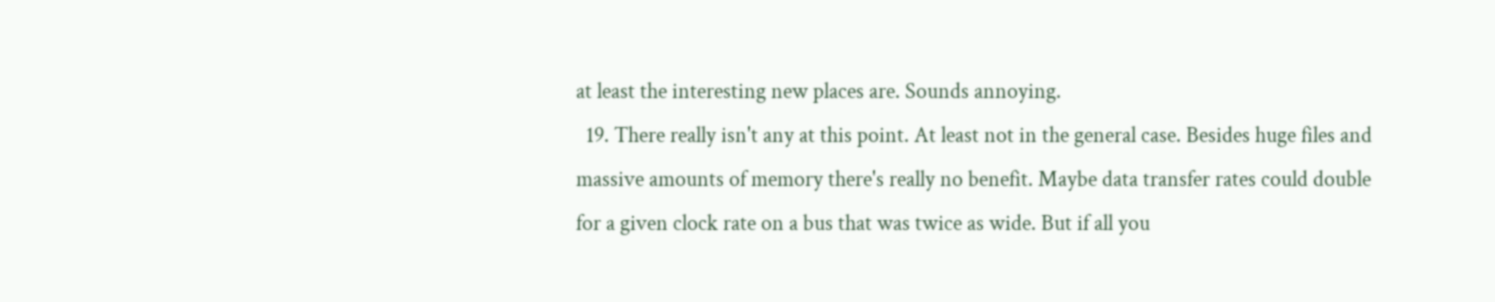at least the interesting new places are. Sounds annoying.
  19. There really isn't any at this point. At least not in the general case. Besides huge files and massive amounts of memory there's really no benefit. Maybe data transfer rates could double for a given clock rate on a bus that was twice as wide. But if all you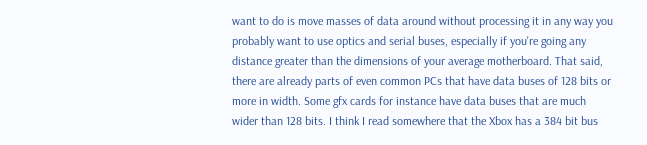want to do is move masses of data around without processing it in any way you probably want to use optics and serial buses, especially if you're going any distance greater than the dimensions of your average motherboard. That said, there are already parts of even common PCs that have data buses of 128 bits or more in width. Some gfx cards for instance have data buses that are much wider than 128 bits. I think I read somewhere that the Xbox has a 384 bit bus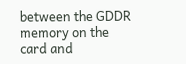between the GDDR memory on the card and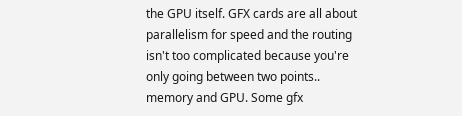the GPU itself. GFX cards are all about parallelism for speed and the routing isn't too complicated because you're only going between two points.. memory and GPU. Some gfx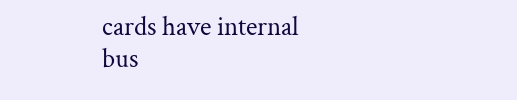cards have internal bus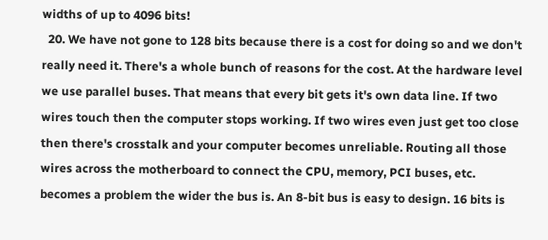widths of up to 4096 bits!
  20. We have not gone to 128 bits because there is a cost for doing so and we don't really need it. There's a whole bunch of reasons for the cost. At the hardware level we use parallel buses. That means that every bit gets it's own data line. If two wires touch then the computer stops working. If two wires even just get too close then there's crosstalk and your computer becomes unreliable. Routing all those wires across the motherboard to connect the CPU, memory, PCI buses, etc. becomes a problem the wider the bus is. An 8-bit bus is easy to design. 16 bits is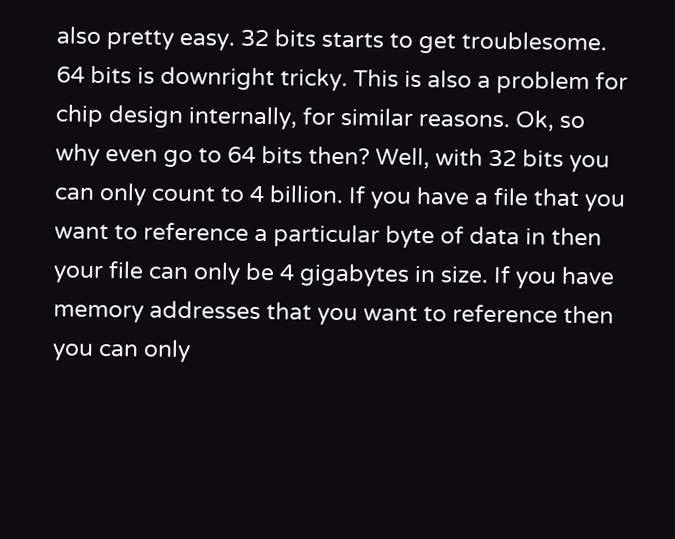also pretty easy. 32 bits starts to get troublesome. 64 bits is downright tricky. This is also a problem for chip design internally, for similar reasons. Ok, so why even go to 64 bits then? Well, with 32 bits you can only count to 4 billion. If you have a file that you want to reference a particular byte of data in then your file can only be 4 gigabytes in size. If you have memory addresses that you want to reference then you can only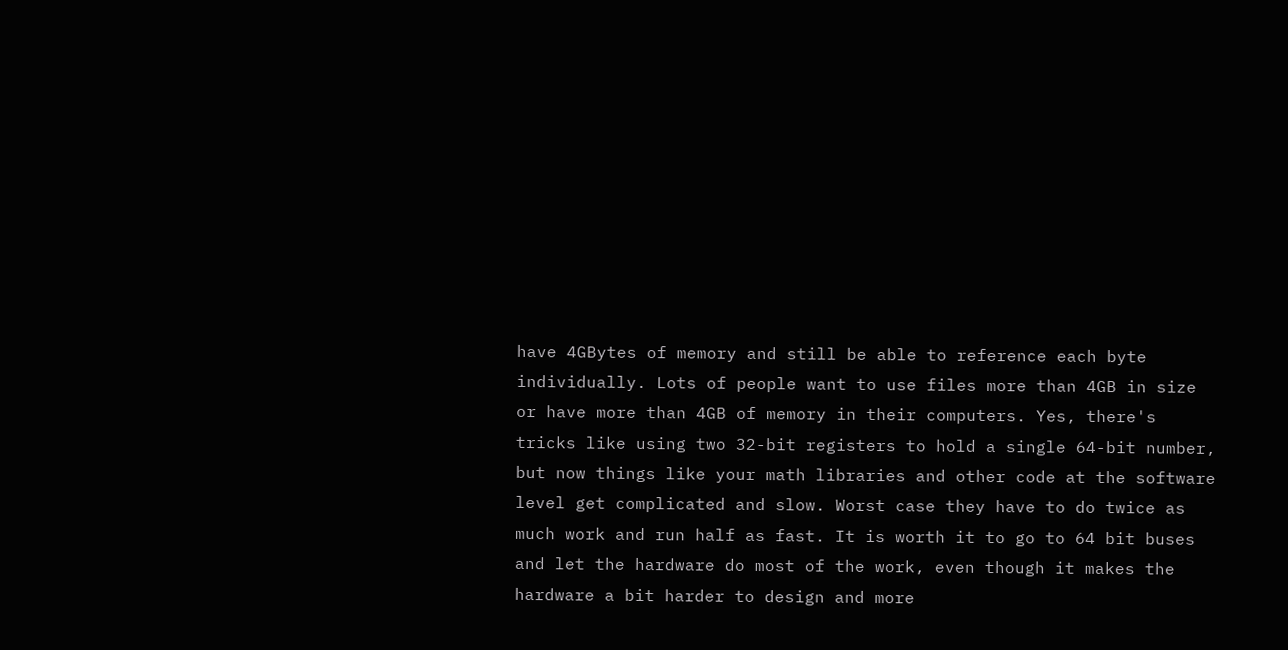have 4GBytes of memory and still be able to reference each byte individually. Lots of people want to use files more than 4GB in size or have more than 4GB of memory in their computers. Yes, there's tricks like using two 32-bit registers to hold a single 64-bit number, but now things like your math libraries and other code at the software level get complicated and slow. Worst case they have to do twice as much work and run half as fast. It is worth it to go to 64 bit buses and let the hardware do most of the work, even though it makes the hardware a bit harder to design and more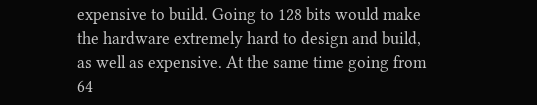expensive to build. Going to 128 bits would make the hardware extremely hard to design and build, as well as expensive. At the same time going from 64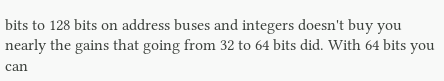bits to 128 bits on address buses and integers doesn't buy you nearly the gains that going from 32 to 64 bits did. With 64 bits you can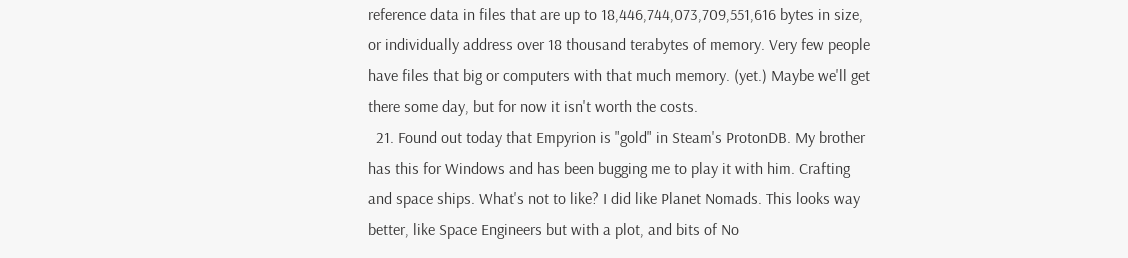reference data in files that are up to 18,446,744,073,709,551,616 bytes in size, or individually address over 18 thousand terabytes of memory. Very few people have files that big or computers with that much memory. (yet.) Maybe we'll get there some day, but for now it isn't worth the costs.
  21. Found out today that Empyrion is "gold" in Steam's ProtonDB. My brother has this for Windows and has been bugging me to play it with him. Crafting and space ships. What's not to like? I did like Planet Nomads. This looks way better, like Space Engineers but with a plot, and bits of No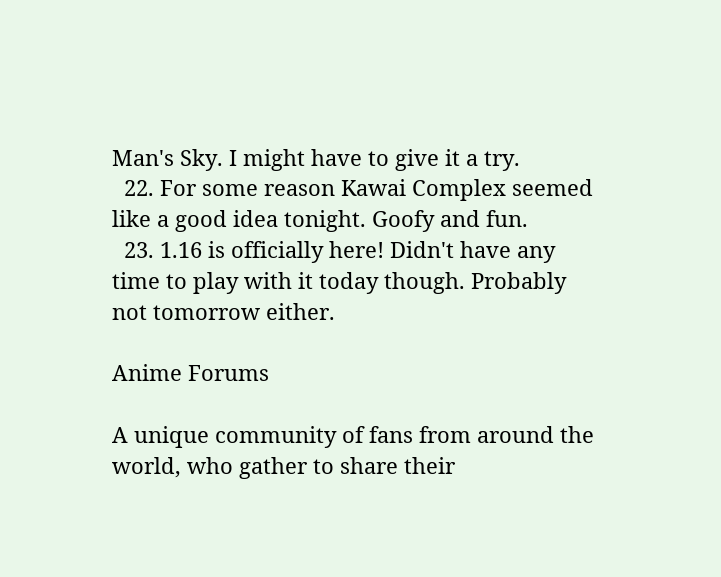Man's Sky. I might have to give it a try.
  22. For some reason Kawai Complex seemed like a good idea tonight. Goofy and fun.
  23. 1.16 is officially here! Didn't have any time to play with it today though. Probably not tomorrow either.

Anime Forums

A unique community of fans from around the world, who gather to share their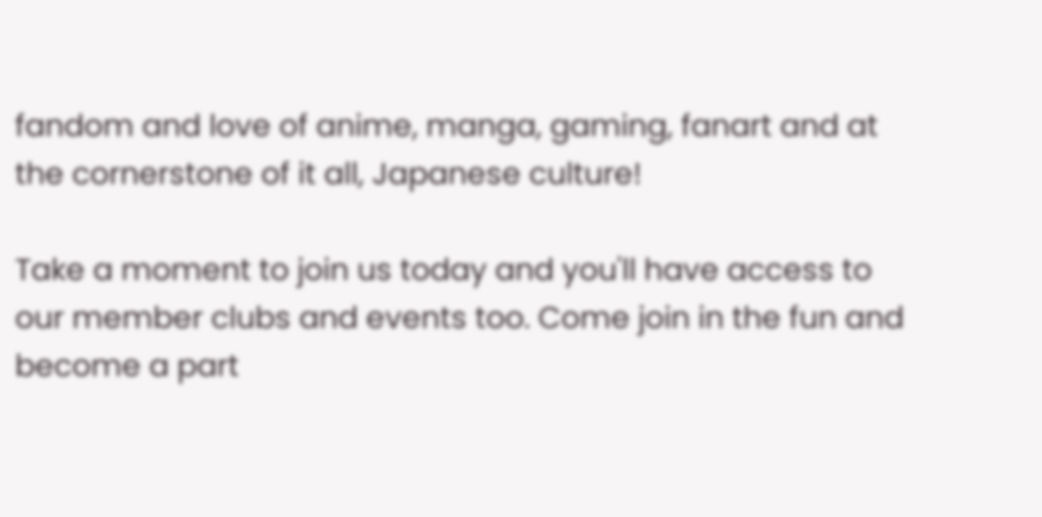fandom and love of anime, manga, gaming, fanart and at the cornerstone of it all, Japanese culture!

Take a moment to join us today and you'll have access to our member clubs and events too. Come join in the fun and become a part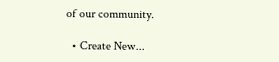of our community.

  • Create New...